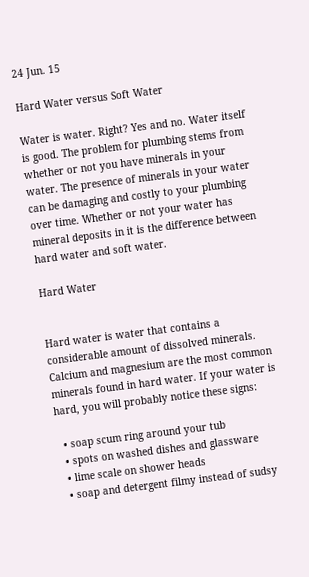24 Jun. 15

Hard Water versus Soft Water

Water is water. Right? Yes and no. Water itself is good. The problem for plumbing stems from whether or not you have minerals in your water. The presence of minerals in your water can be damaging and costly to your plumbing over time. Whether or not your water has mineral deposits in it is the difference between hard water and soft water.

Hard Water


Hard water is water that contains a considerable amount of dissolved minerals. Calcium and magnesium are the most common minerals found in hard water. If your water is hard, you will probably notice these signs:

  • soap scum ring around your tub
  • spots on washed dishes and glassware
  • lime scale on shower heads
  • soap and detergent filmy instead of sudsy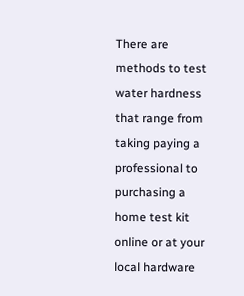There are methods to test water hardness that range from taking paying a professional to purchasing a home test kit online or at your local hardware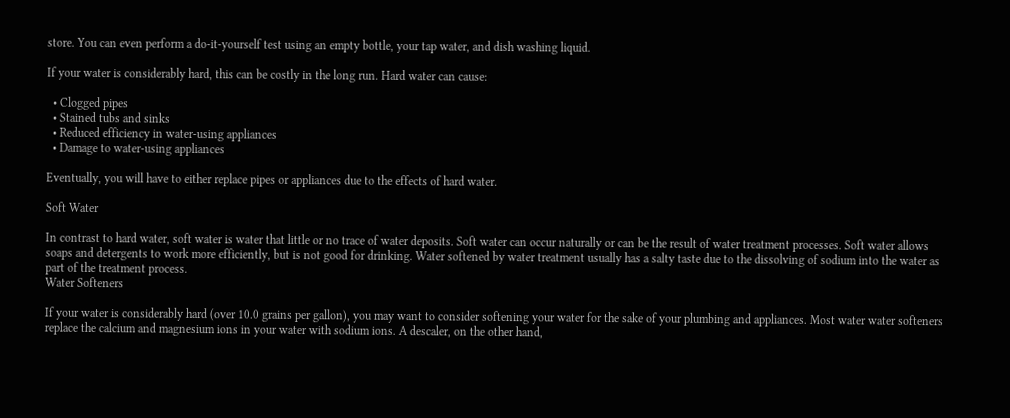store. You can even perform a do-it-yourself test using an empty bottle, your tap water, and dish washing liquid.

If your water is considerably hard, this can be costly in the long run. Hard water can cause:

  • Clogged pipes
  • Stained tubs and sinks
  • Reduced efficiency in water-using appliances
  • Damage to water-using appliances

Eventually, you will have to either replace pipes or appliances due to the effects of hard water.

Soft Water

In contrast to hard water, soft water is water that little or no trace of water deposits. Soft water can occur naturally or can be the result of water treatment processes. Soft water allows soaps and detergents to work more efficiently, but is not good for drinking. Water softened by water treatment usually has a salty taste due to the dissolving of sodium into the water as part of the treatment process.
Water Softeners

If your water is considerably hard (over 10.0 grains per gallon), you may want to consider softening your water for the sake of your plumbing and appliances. Most water water softeners replace the calcium and magnesium ions in your water with sodium ions. A descaler, on the other hand,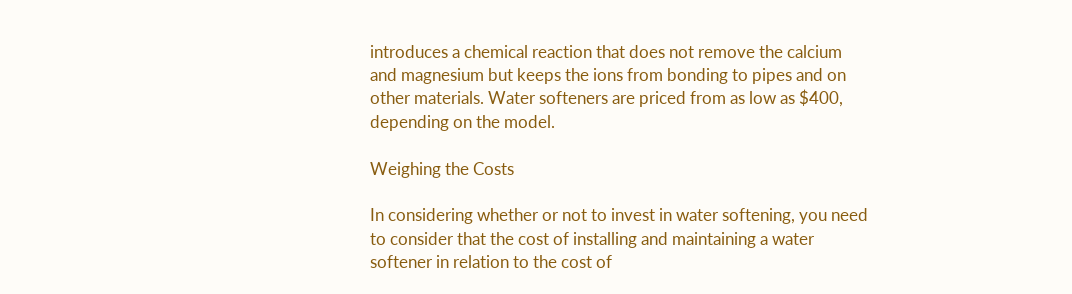introduces a chemical reaction that does not remove the calcium and magnesium but keeps the ions from bonding to pipes and on other materials. Water softeners are priced from as low as $400, depending on the model.

Weighing the Costs

In considering whether or not to invest in water softening, you need to consider that the cost of installing and maintaining a water softener in relation to the cost of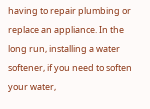having to repair plumbing or replace an appliance. In the long run, installing a water softener, if you need to soften your water,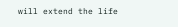will extend the life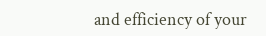and efficiency of your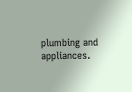plumbing and appliances.